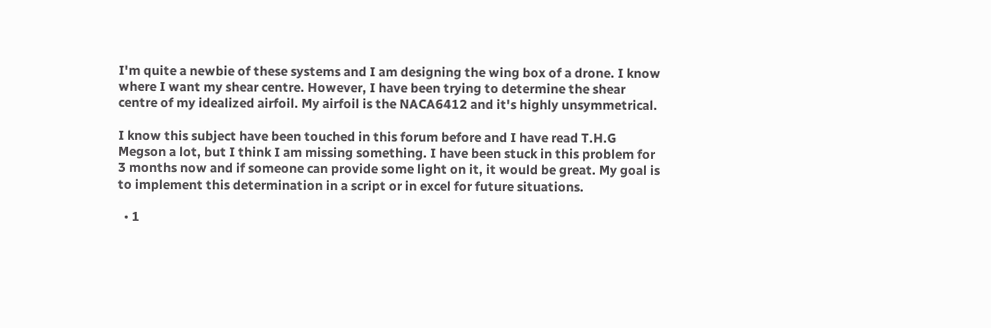I'm quite a newbie of these systems and I am designing the wing box of a drone. I know where I want my shear centre. However, I have been trying to determine the shear centre of my idealized airfoil. My airfoil is the NACA6412 and it's highly unsymmetrical.

I know this subject have been touched in this forum before and I have read T.H.G Megson a lot, but I think I am missing something. I have been stuck in this problem for 3 months now and if someone can provide some light on it, it would be great. My goal is to implement this determination in a script or in excel for future situations.

  • 1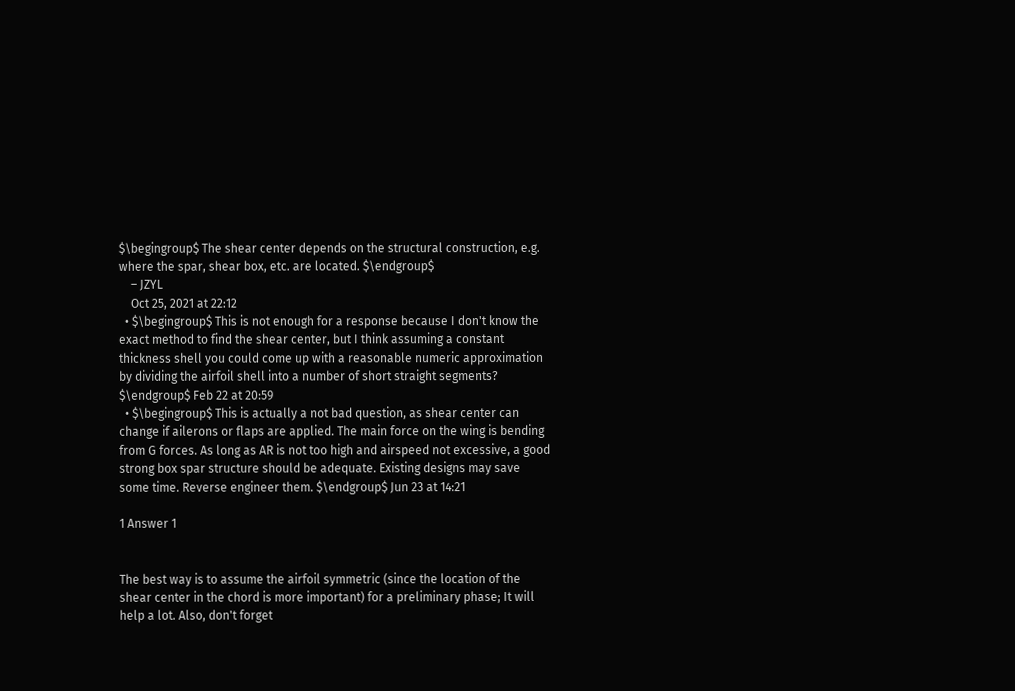$\begingroup$ The shear center depends on the structural construction, e.g. where the spar, shear box, etc. are located. $\endgroup$
    – JZYL
    Oct 25, 2021 at 22:12
  • $\begingroup$ This is not enough for a response because I don't know the exact method to find the shear center, but I think assuming a constant thickness shell you could come up with a reasonable numeric approximation by dividing the airfoil shell into a number of short straight segments? $\endgroup$ Feb 22 at 20:59
  • $\begingroup$ This is actually a not bad question, as shear center can change if ailerons or flaps are applied. The main force on the wing is bending from G forces. As long as AR is not too high and airspeed not excessive, a good strong box spar structure should be adequate. Existing designs may save some time. Reverse engineer them. $\endgroup$ Jun 23 at 14:21

1 Answer 1


The best way is to assume the airfoil symmetric (since the location of the shear center in the chord is more important) for a preliminary phase; It will help a lot. Also, don't forget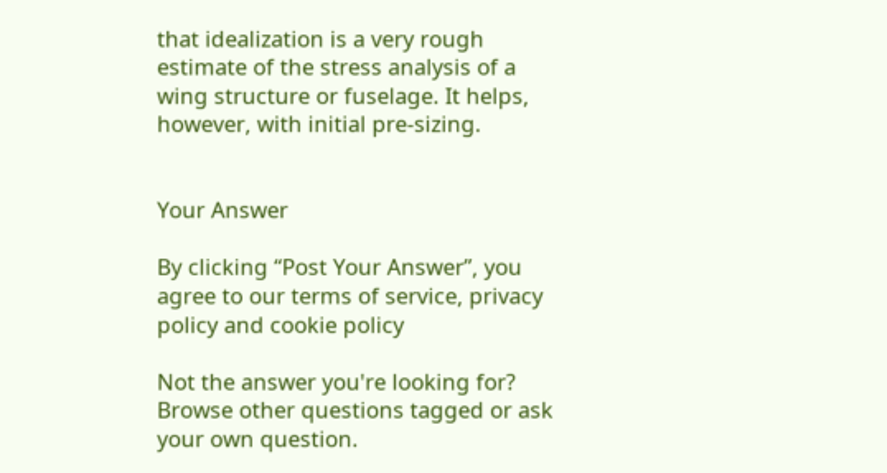that idealization is a very rough estimate of the stress analysis of a wing structure or fuselage. It helps, however, with initial pre-sizing.


Your Answer

By clicking “Post Your Answer”, you agree to our terms of service, privacy policy and cookie policy

Not the answer you're looking for? Browse other questions tagged or ask your own question.